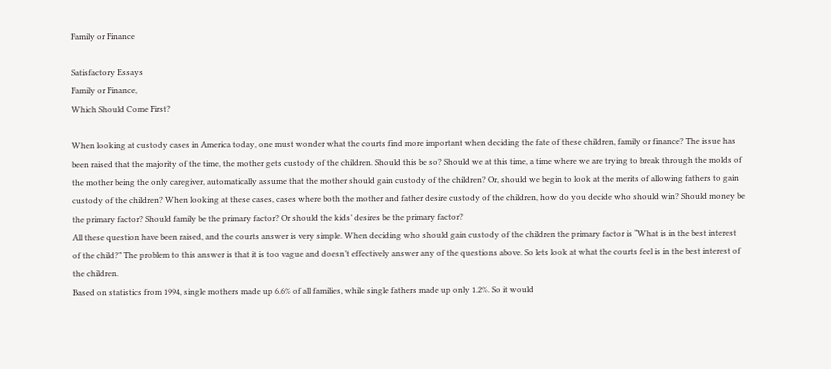Family or Finance

Satisfactory Essays
Family or Finance,
Which Should Come First?

When looking at custody cases in America today, one must wonder what the courts find more important when deciding the fate of these children, family or finance? The issue has been raised that the majority of the time, the mother gets custody of the children. Should this be so? Should we at this time, a time where we are trying to break through the molds of the mother being the only caregiver, automatically assume that the mother should gain custody of the children? Or, should we begin to look at the merits of allowing fathers to gain custody of the children? When looking at these cases, cases where both the mother and father desire custody of the children, how do you decide who should win? Should money be the primary factor? Should family be the primary factor? Or should the kids’ desires be the primary factor?
All these question have been raised, and the courts answer is very simple. When deciding who should gain custody of the children the primary factor is “What is in the best interest of the child?” The problem to this answer is that it is too vague and doesn’t effectively answer any of the questions above. So lets look at what the courts feel is in the best interest of the children.
Based on statistics from 1994, single mothers made up 6.6% of all families, while single fathers made up only 1.2%. So it would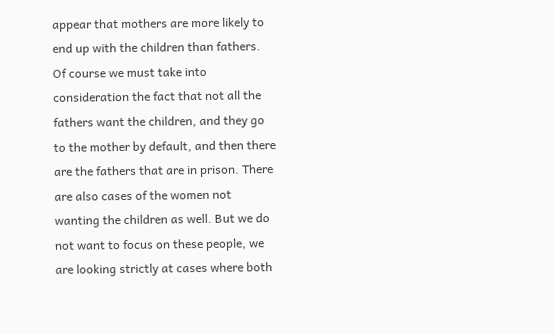appear that mothers are more likely to end up with the children than fathers. Of course we must take into consideration the fact that not all the fathers want the children, and they go to the mother by default, and then there are the fathers that are in prison. There are also cases of the women not wanting the children as well. But we do not want to focus on these people, we are looking strictly at cases where both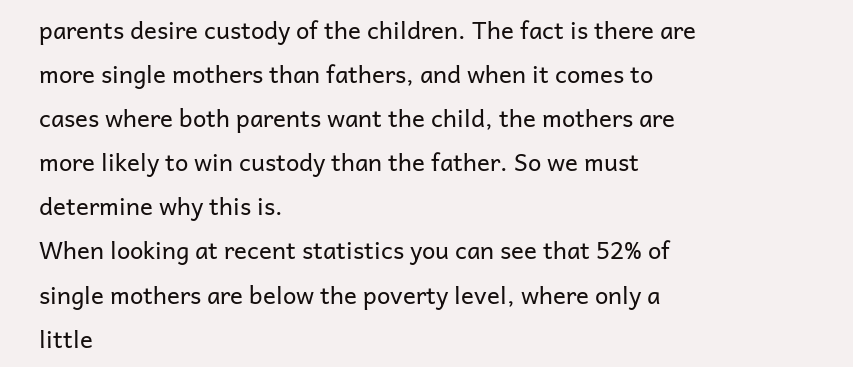parents desire custody of the children. The fact is there are more single mothers than fathers, and when it comes to cases where both parents want the child, the mothers are more likely to win custody than the father. So we must determine why this is.
When looking at recent statistics you can see that 52% of single mothers are below the poverty level, where only a little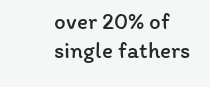over 20% of single fathers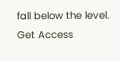fall below the level.
Get Access